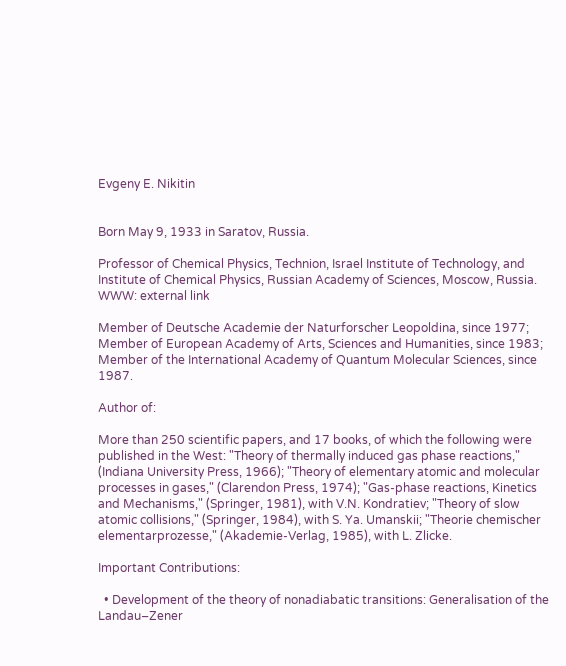Evgeny E. Nikitin


Born May 9, 1933 in Saratov, Russia.

Professor of Chemical Physics, Technion, Israel Institute of Technology, and Institute of Chemical Physics, Russian Academy of Sciences, Moscow, Russia.
WWW: external link

Member of Deutsche Academie der Naturforscher Leopoldina, since 1977; Member of European Academy of Arts, Sciences and Humanities, since 1983; Member of the International Academy of Quantum Molecular Sciences, since 1987.

Author of:

More than 250 scientific papers, and 17 books, of which the following were published in the West: "Theory of thermally induced gas phase reactions," (Indiana University Press, 1966); "Theory of elementary atomic and molecular processes in gases," (Clarendon Press, 1974); "Gas-phase reactions, Kinetics and Mechanisms," (Springer, 1981), with V.N. Kondratiev; "Theory of slow atomic collisions," (Springer, 1984), with S. Ya. Umanskii; "Theorie chemischer elementarprozesse," (Akademie-Verlag, 1985), with L. Zlicke.

Important Contributions:

  • Development of the theory of nonadiabatic transitions: Generalisation of the Landau–Zener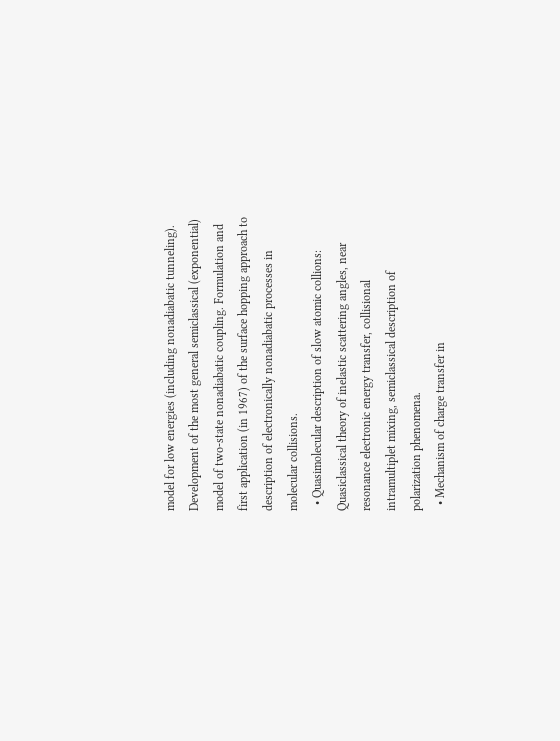model for low energies (including nonadiabatic tunneling). Development of the most general semiclassical (exponential) model of two-state nonadiabatic coupling. Formulation and first application (in 1967) of the surface hopping approach to description of electronically nonadiabatic processes in molecular collisions.
  • Quasimolecular description of slow atomic collions: Quasiclassical theory of inelastic scattering angles, near resonance electronic energy transfer, collisional intramultiplet mixing, semiclassical description of polarization phenomena.
  • Mechanism of charge transfer in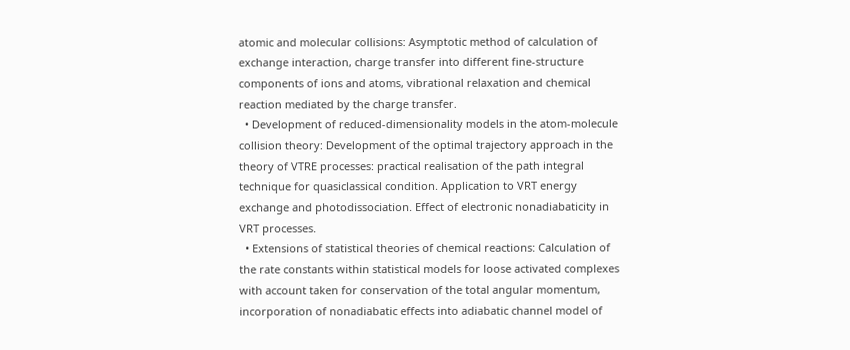atomic and molecular collisions: Asymptotic method of calculation of exchange interaction, charge transfer into different fine-structure components of ions and atoms, vibrational relaxation and chemical reaction mediated by the charge transfer.
  • Development of reduced-dimensionality models in the atom-molecule collision theory: Development of the optimal trajectory approach in the theory of VTRE processes: practical realisation of the path integral technique for quasiclassical condition. Application to VRT energy exchange and photodissociation. Effect of electronic nonadiabaticity in VRT processes.
  • Extensions of statistical theories of chemical reactions: Calculation of the rate constants within statistical models for loose activated complexes with account taken for conservation of the total angular momentum, incorporation of nonadiabatic effects into adiabatic channel model of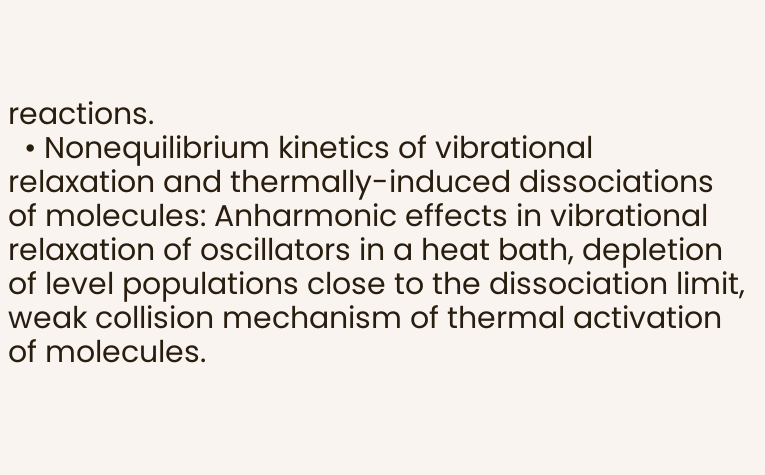reactions.
  • Nonequilibrium kinetics of vibrational relaxation and thermally-induced dissociations of molecules: Anharmonic effects in vibrational relaxation of oscillators in a heat bath, depletion of level populations close to the dissociation limit, weak collision mechanism of thermal activation of molecules.